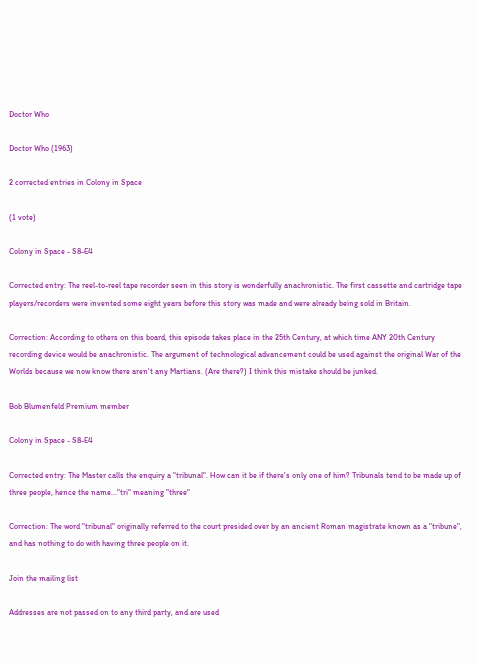Doctor Who

Doctor Who (1963)

2 corrected entries in Colony in Space

(1 vote)

Colony in Space - S8-E4

Corrected entry: The reel-to-reel tape recorder seen in this story is wonderfully anachronistic. The first cassette and cartridge tape players/recorders were invented some eight years before this story was made and were already being sold in Britain.

Correction: According to others on this board, this episode takes place in the 25th Century, at which time ANY 20th Century recording device would be anachronistic. The argument of technological advancement could be used against the original War of the Worlds because we now know there aren't any Martians. (Are there?) I think this mistake should be junked.

Bob Blumenfeld Premium member

Colony in Space - S8-E4

Corrected entry: The Master calls the enquiry a "tribunal". How can it be if there's only one of him? Tribunals tend to be made up of three people, hence the name..."tri" meaning "three"

Correction: The word "tribunal" originally referred to the court presided over by an ancient Roman magistrate known as a "tribune", and has nothing to do with having three people on it.

Join the mailing list

Addresses are not passed on to any third party, and are used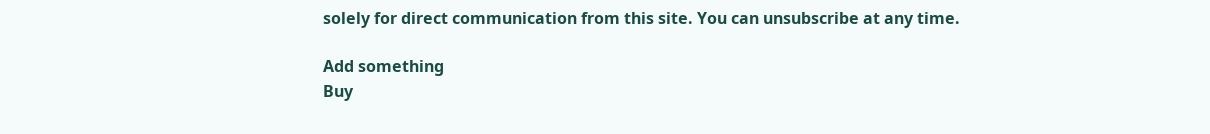solely for direct communication from this site. You can unsubscribe at any time.

Add something
Buy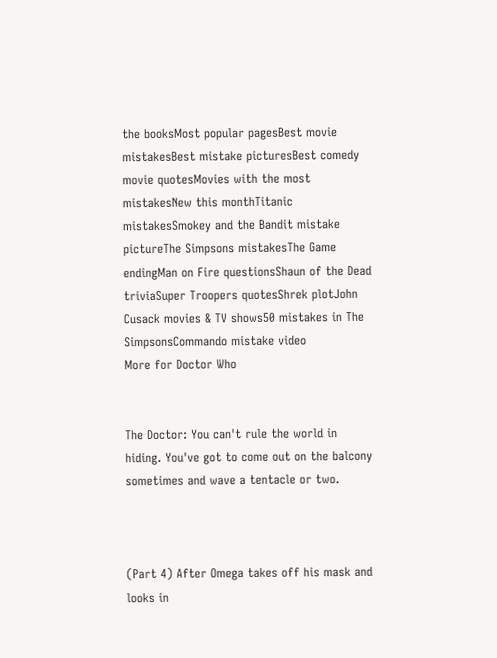the booksMost popular pagesBest movie mistakesBest mistake picturesBest comedy movie quotesMovies with the most mistakesNew this monthTitanic mistakesSmokey and the Bandit mistake pictureThe Simpsons mistakesThe Game endingMan on Fire questionsShaun of the Dead triviaSuper Troopers quotesShrek plotJohn Cusack movies & TV shows50 mistakes in The SimpsonsCommando mistake video
More for Doctor Who


The Doctor: You can't rule the world in hiding. You've got to come out on the balcony sometimes and wave a tentacle or two.



(Part 4) After Omega takes off his mask and looks in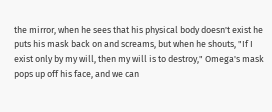the mirror, when he sees that his physical body doesn't exist he puts his mask back on and screams, but when he shouts, "If I exist only by my will, then my will is to destroy," Omega's mask pops up off his face, and we can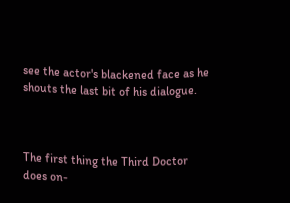see the actor's blackened face as he shouts the last bit of his dialogue.



The first thing the Third Doctor does on-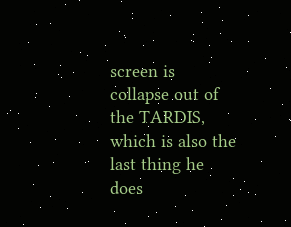screen is collapse out of the TARDIS, which is also the last thing he does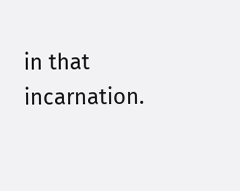in that incarnation.